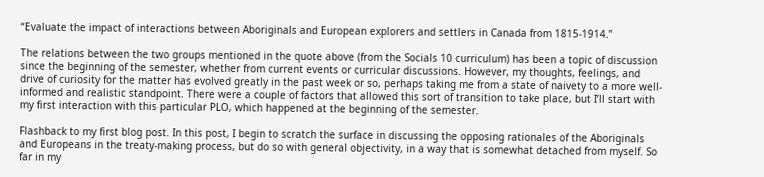“Evaluate the impact of interactions between Aboriginals and European explorers and settlers in Canada from 1815-1914.”

The relations between the two groups mentioned in the quote above (from the Socials 10 curriculum) has been a topic of discussion since the beginning of the semester, whether from current events or curricular discussions. However, my thoughts, feelings, and drive of curiosity for the matter has evolved greatly in the past week or so, perhaps taking me from a state of naivety to a more well-informed and realistic standpoint. There were a couple of factors that allowed this sort of transition to take place, but I’ll start with my first interaction with this particular PLO, which happened at the beginning of the semester.

Flashback to my first blog post. In this post, I begin to scratch the surface in discussing the opposing rationales of the Aboriginals and Europeans in the treaty-making process, but do so with general objectivity, in a way that is somewhat detached from myself. So far in my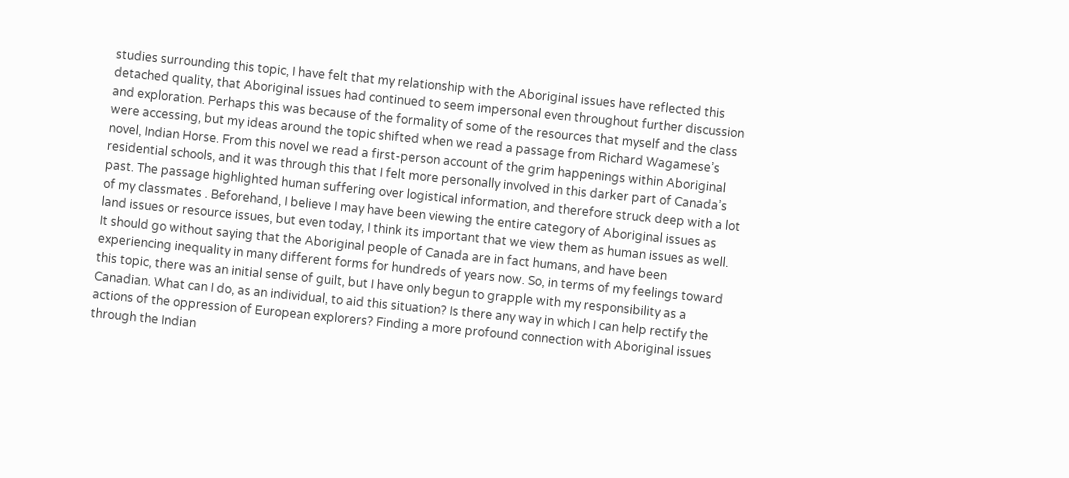studies surrounding this topic, I have felt that my relationship with the Aboriginal issues have reflected this detached quality, that Aboriginal issues had continued to seem impersonal even throughout further discussion and exploration. Perhaps this was because of the formality of some of the resources that myself and the class were accessing, but my ideas around the topic shifted when we read a passage from Richard Wagamese’s novel, Indian Horse. From this novel we read a first-person account of the grim happenings within Aboriginal residential schools, and it was through this that I felt more personally involved in this darker part of Canada’s past. The passage highlighted human suffering over logistical information, and therefore struck deep with a lot of my classmates . Beforehand, I believe I may have been viewing the entire category of Aboriginal issues as land issues or resource issues, but even today, I think its important that we view them as human issues as well. It should go without saying that the Aboriginal people of Canada are in fact humans, and have been experiencing inequality in many different forms for hundreds of years now. So, in terms of my feelings toward this topic, there was an initial sense of guilt, but I have only begun to grapple with my responsibility as a Canadian. What can I do, as an individual, to aid this situation? Is there any way in which I can help rectify the actions of the oppression of European explorers? Finding a more profound connection with Aboriginal issues through the Indian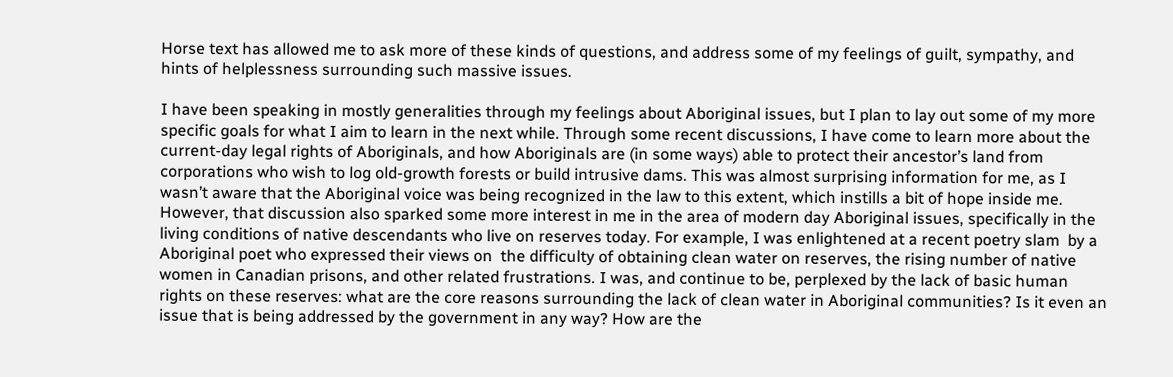Horse text has allowed me to ask more of these kinds of questions, and address some of my feelings of guilt, sympathy, and hints of helplessness surrounding such massive issues.

I have been speaking in mostly generalities through my feelings about Aboriginal issues, but I plan to lay out some of my more specific goals for what I aim to learn in the next while. Through some recent discussions, I have come to learn more about the current-day legal rights of Aboriginals, and how Aboriginals are (in some ways) able to protect their ancestor’s land from corporations who wish to log old-growth forests or build intrusive dams. This was almost surprising information for me, as I wasn’t aware that the Aboriginal voice was being recognized in the law to this extent, which instills a bit of hope inside me. However, that discussion also sparked some more interest in me in the area of modern day Aboriginal issues, specifically in the living conditions of native descendants who live on reserves today. For example, I was enlightened at a recent poetry slam  by a Aboriginal poet who expressed their views on  the difficulty of obtaining clean water on reserves, the rising number of native women in Canadian prisons, and other related frustrations. I was, and continue to be, perplexed by the lack of basic human rights on these reserves: what are the core reasons surrounding the lack of clean water in Aboriginal communities? Is it even an issue that is being addressed by the government in any way? How are the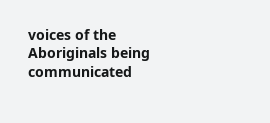voices of the Aboriginals being communicated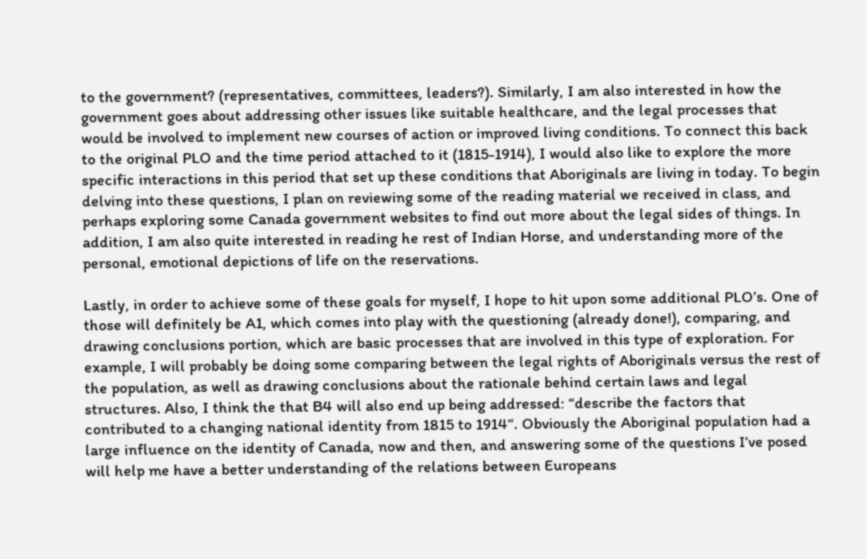to the government? (representatives, committees, leaders?). Similarly, I am also interested in how the government goes about addressing other issues like suitable healthcare, and the legal processes that would be involved to implement new courses of action or improved living conditions. To connect this back to the original PLO and the time period attached to it (1815-1914), I would also like to explore the more specific interactions in this period that set up these conditions that Aboriginals are living in today. To begin delving into these questions, I plan on reviewing some of the reading material we received in class, and perhaps exploring some Canada government websites to find out more about the legal sides of things. In addition, I am also quite interested in reading he rest of Indian Horse, and understanding more of the personal, emotional depictions of life on the reservations.

Lastly, in order to achieve some of these goals for myself, I hope to hit upon some additional PLO’s. One of those will definitely be A1, which comes into play with the questioning (already done!), comparing, and drawing conclusions portion, which are basic processes that are involved in this type of exploration. For example, I will probably be doing some comparing between the legal rights of Aboriginals versus the rest of the population, as well as drawing conclusions about the rationale behind certain laws and legal structures. Also, I think the that B4 will also end up being addressed: “describe the factors that contributed to a changing national identity from 1815 to 1914“. Obviously the Aboriginal population had a large influence on the identity of Canada, now and then, and answering some of the questions I’ve posed will help me have a better understanding of the relations between Europeans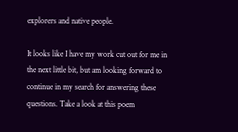explorers and native people.

It looks like I have my work cut out for me in the next little bit, but am looking forward to continue in my search for answering these questions. Take a look at this poem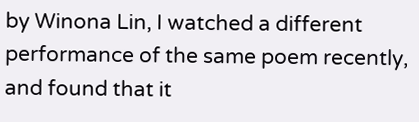by Winona Lin, I watched a different performance of the same poem recently, and found that it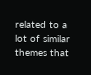related to a lot of similar themes that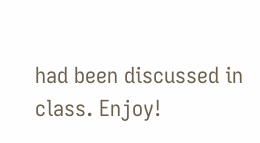had been discussed in class. Enjoy!